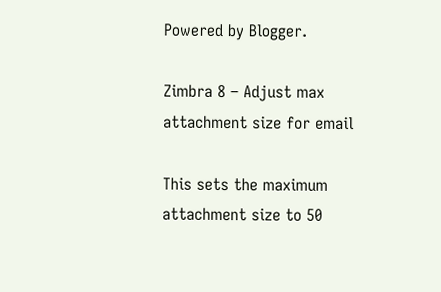Powered by Blogger.

Zimbra 8 – Adjust max attachment size for email

This sets the maximum attachment size to 50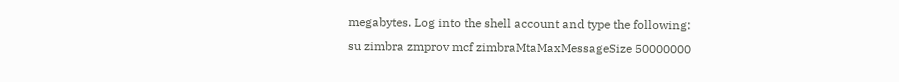megabytes. Log into the shell account and type the following:
su zimbra zmprov mcf zimbraMtaMaxMessageSize 50000000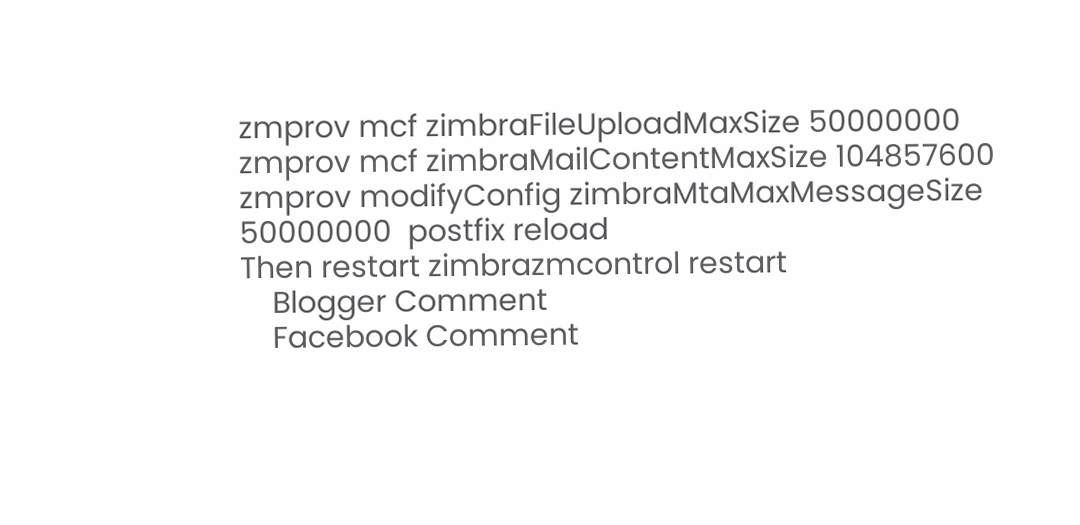zmprov mcf zimbraFileUploadMaxSize 50000000
zmprov mcf zimbraMailContentMaxSize 104857600
zmprov modifyConfig zimbraMtaMaxMessageSize 50000000  postfix reload
Then restart zimbrazmcontrol restart
    Blogger Comment
    Facebook Comment